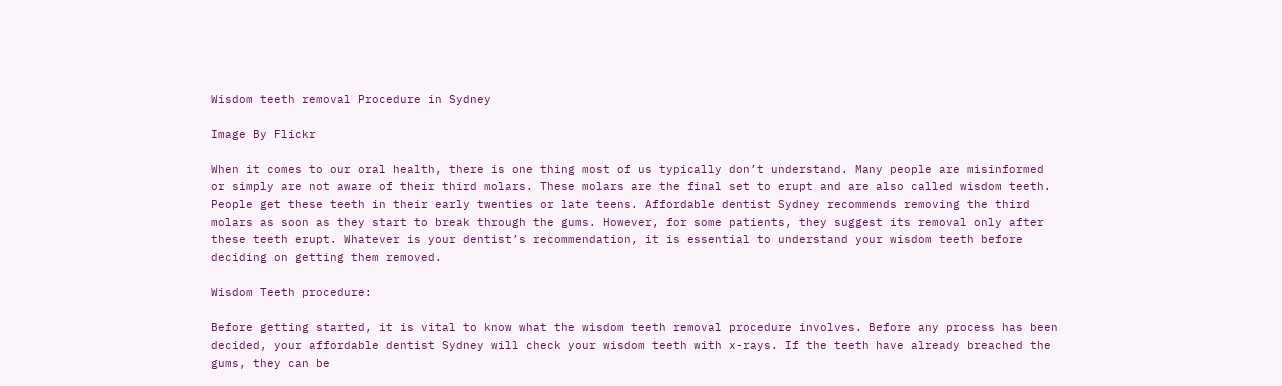Wisdom teeth removal Procedure in Sydney

Image By Flickr

When it comes to our oral health, there is one thing most of us typically don’t understand. Many people are misinformed or simply are not aware of their third molars. These molars are the final set to erupt and are also called wisdom teeth. People get these teeth in their early twenties or late teens. Affordable dentist Sydney recommends removing the third molars as soon as they start to break through the gums. However, for some patients, they suggest its removal only after these teeth erupt. Whatever is your dentist’s recommendation, it is essential to understand your wisdom teeth before deciding on getting them removed.

Wisdom Teeth procedure:

Before getting started, it is vital to know what the wisdom teeth removal procedure involves. Before any process has been decided, your affordable dentist Sydney will check your wisdom teeth with x-rays. If the teeth have already breached the gums, they can be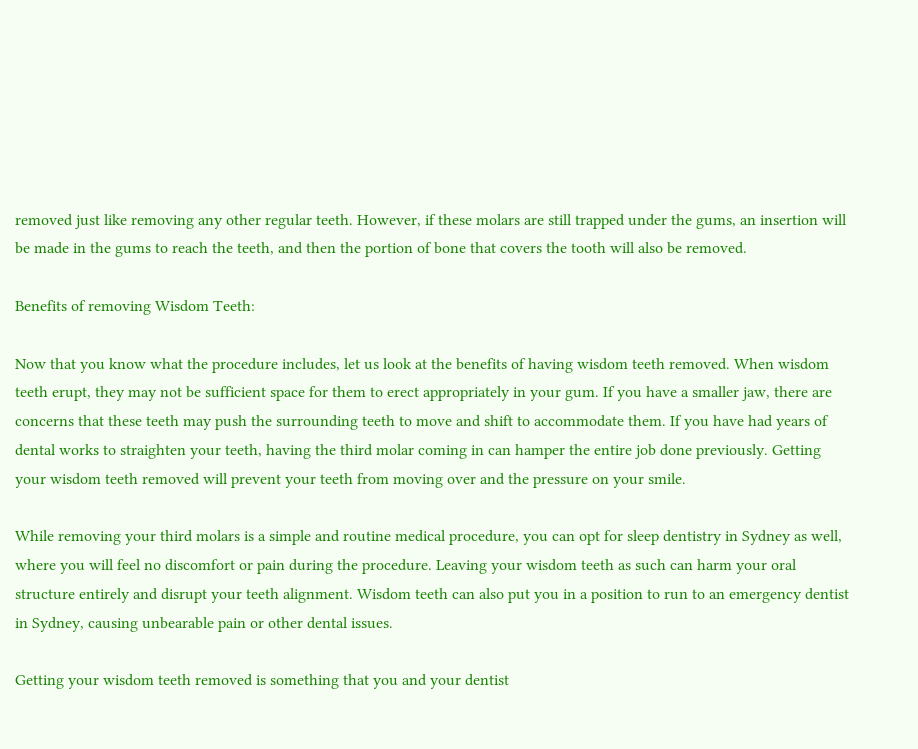removed just like removing any other regular teeth. However, if these molars are still trapped under the gums, an insertion will be made in the gums to reach the teeth, and then the portion of bone that covers the tooth will also be removed.

Benefits of removing Wisdom Teeth:

Now that you know what the procedure includes, let us look at the benefits of having wisdom teeth removed. When wisdom teeth erupt, they may not be sufficient space for them to erect appropriately in your gum. If you have a smaller jaw, there are concerns that these teeth may push the surrounding teeth to move and shift to accommodate them. If you have had years of dental works to straighten your teeth, having the third molar coming in can hamper the entire job done previously. Getting your wisdom teeth removed will prevent your teeth from moving over and the pressure on your smile.

While removing your third molars is a simple and routine medical procedure, you can opt for sleep dentistry in Sydney as well, where you will feel no discomfort or pain during the procedure. Leaving your wisdom teeth as such can harm your oral structure entirely and disrupt your teeth alignment. Wisdom teeth can also put you in a position to run to an emergency dentist in Sydney, causing unbearable pain or other dental issues.

Getting your wisdom teeth removed is something that you and your dentist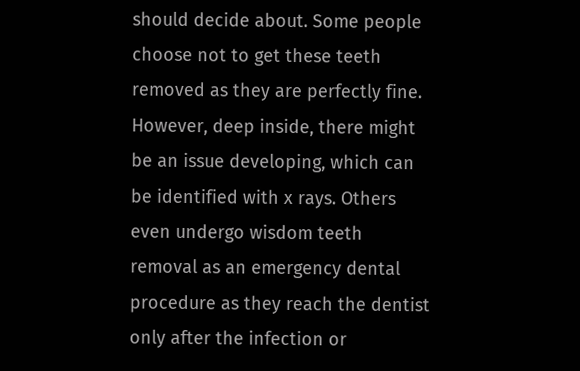should decide about. Some people choose not to get these teeth removed as they are perfectly fine. However, deep inside, there might be an issue developing, which can be identified with x rays. Others even undergo wisdom teeth removal as an emergency dental procedure as they reach the dentist only after the infection or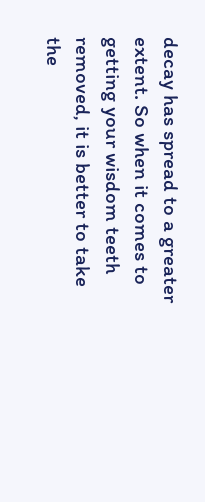decay has spread to a greater extent. So when it comes to getting your wisdom teeth removed, it is better to take the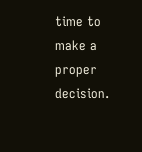time to make a proper decision.